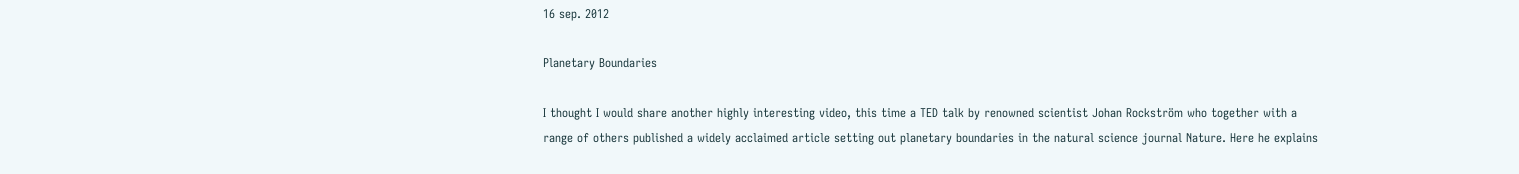16 sep. 2012

Planetary Boundaries

I thought I would share another highly interesting video, this time a TED talk by renowned scientist Johan Rockström who together with a range of others published a widely acclaimed article setting out planetary boundaries in the natural science journal Nature. Here he explains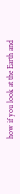how if you look at the Earth and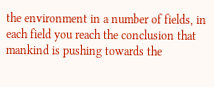the environment in a number of fields, in each field you reach the conclusion that mankind is pushing towards the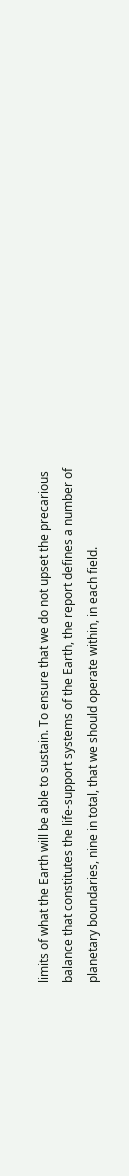limits of what the Earth will be able to sustain. To ensure that we do not upset the precarious balance that constitutes the life-support systems of the Earth, the report defines a number of planetary boundaries, nine in total, that we should operate within, in each field.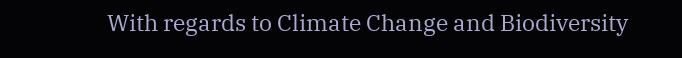With regards to Climate Change and Biodiversity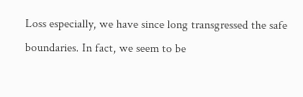Loss especially, we have since long transgressed the safe boundaries. In fact, we seem to be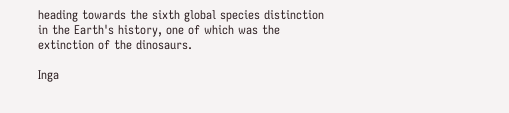heading towards the sixth global species distinction in the Earth's history, one of which was the extinction of the dinosaurs.

Inga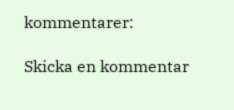kommentarer:

Skicka en kommentar